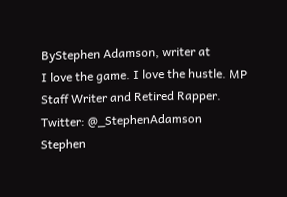ByStephen Adamson, writer at
I love the game. I love the hustle. MP Staff Writer and Retired Rapper. Twitter: @_StephenAdamson
Stephen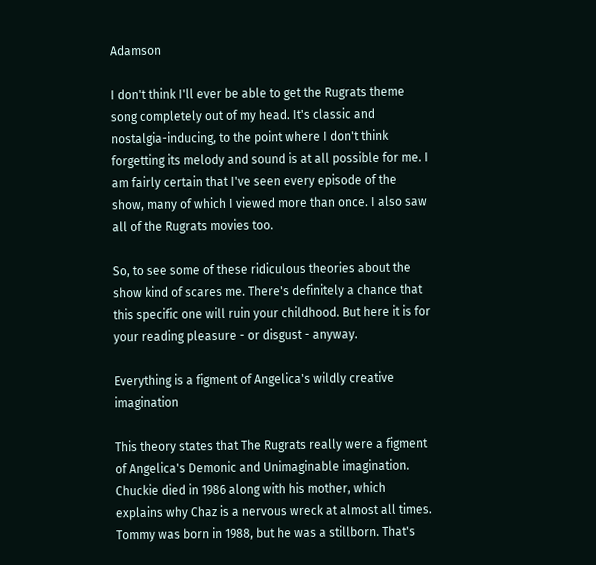Adamson

I don't think I'll ever be able to get the Rugrats theme song completely out of my head. It's classic and nostalgia-inducing, to the point where I don't think forgetting its melody and sound is at all possible for me. I am fairly certain that I've seen every episode of the show, many of which I viewed more than once. I also saw all of the Rugrats movies too.

So, to see some of these ridiculous theories about the show kind of scares me. There's definitely a chance that this specific one will ruin your childhood. But here it is for your reading pleasure - or disgust - anyway.

Everything is a figment of Angelica's wildly creative imagination

This theory states that The Rugrats really were a figment of Angelica's Demonic and Unimaginable imagination. Chuckie died in 1986 along with his mother, which explains why Chaz is a nervous wreck at almost all times. Tommy was born in 1988, but he was a stillborn. That's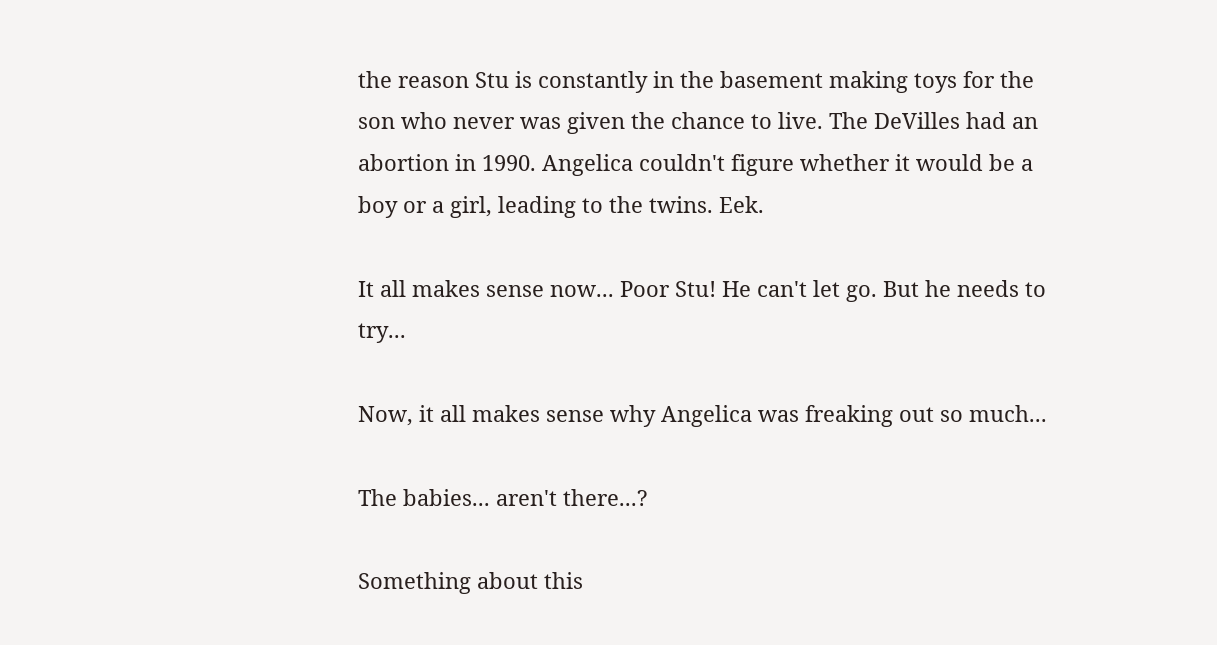the reason Stu is constantly in the basement making toys for the son who never was given the chance to live. The DeVilles had an abortion in 1990. Angelica couldn't figure whether it would be a boy or a girl, leading to the twins. Eek.

It all makes sense now... Poor Stu! He can't let go. But he needs to try...

Now, it all makes sense why Angelica was freaking out so much...

The babies... aren't there...?

Something about this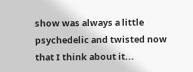show was always a little psychedelic and twisted now that I think about it...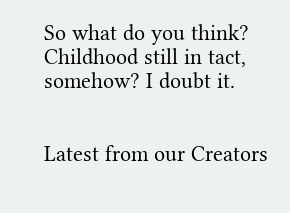So what do you think? Childhood still in tact, somehow? I doubt it.


Latest from our Creators